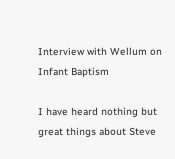Interview with Wellum on Infant Baptism

I have heard nothing but great things about Steve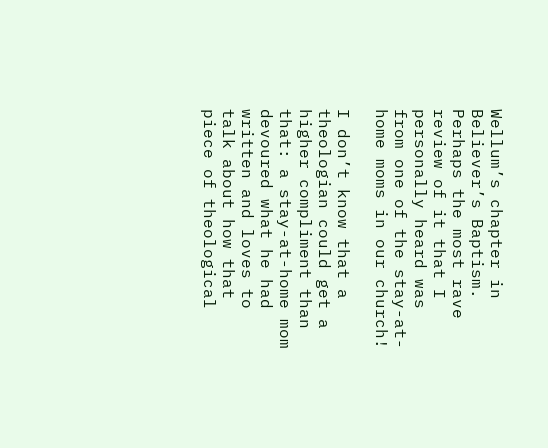Wellum’s chapter in Believer’s Baptism. Perhaps the most rave review of it that I personally heard was from one of the stay-at-home moms in our church!

I don’t know that a theologian could get a higher compliment than that: a stay-at-home mom devoured what he had written and loves to talk about how that piece of theological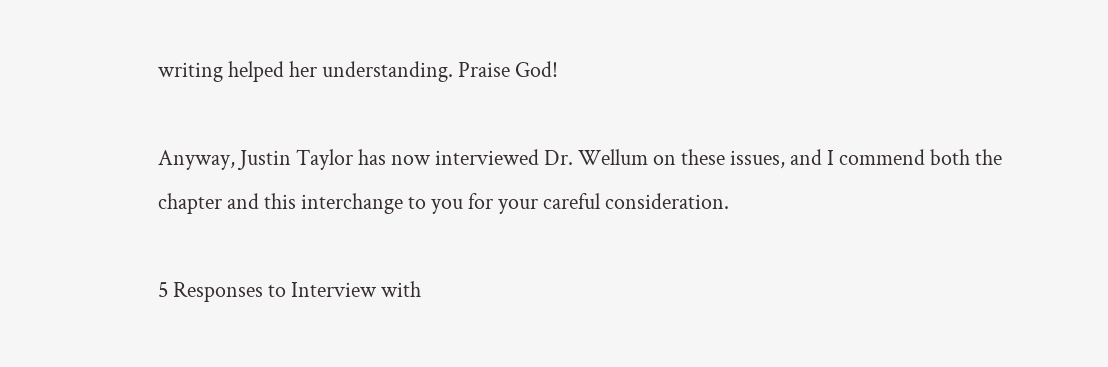writing helped her understanding. Praise God!

Anyway, Justin Taylor has now interviewed Dr. Wellum on these issues, and I commend both the chapter and this interchange to you for your careful consideration.

5 Responses to Interview with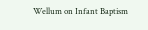Wellum on Infant Baptism